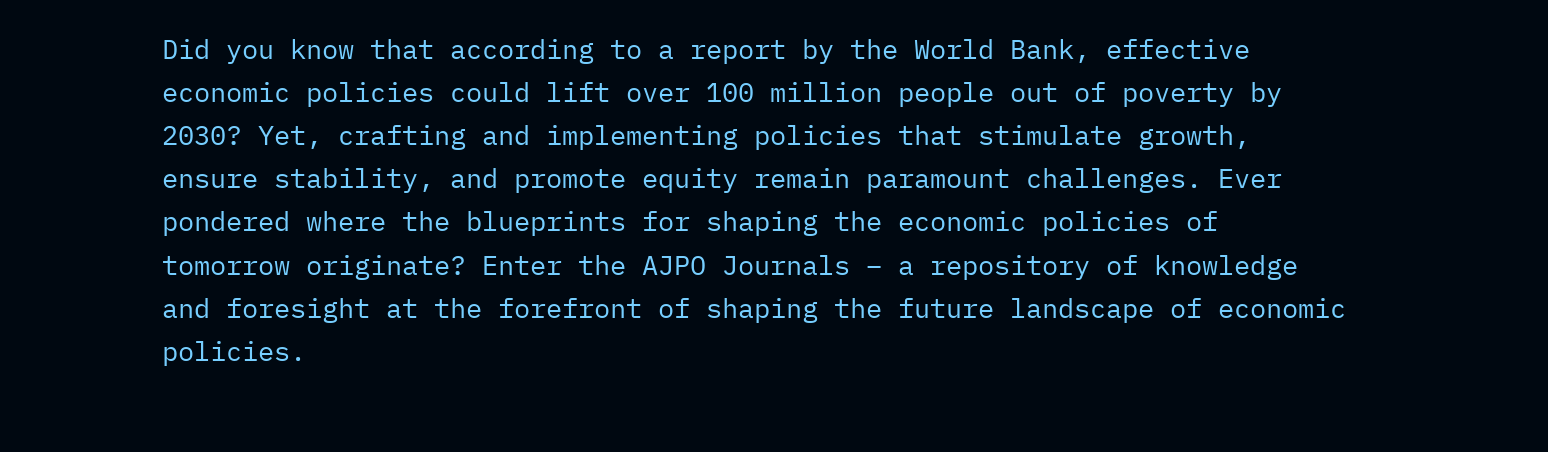Did you know that according to a report by the World Bank, effective economic policies could lift over 100 million people out of poverty by 2030? Yet, crafting and implementing policies that stimulate growth, ensure stability, and promote equity remain paramount challenges. Ever pondered where the blueprints for shaping the economic policies of tomorrow originate? Enter the AJPO Journals – a repository of knowledge and foresight at the forefront of shaping the future landscape of economic policies.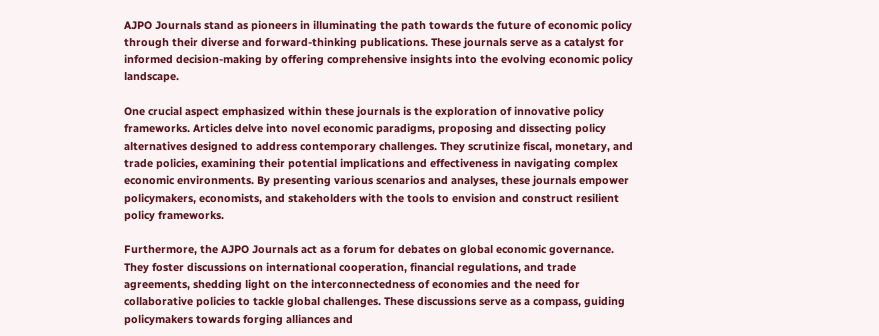AJPO Journals stand as pioneers in illuminating the path towards the future of economic policy through their diverse and forward-thinking publications. These journals serve as a catalyst for informed decision-making by offering comprehensive insights into the evolving economic policy landscape.

One crucial aspect emphasized within these journals is the exploration of innovative policy frameworks. Articles delve into novel economic paradigms, proposing and dissecting policy alternatives designed to address contemporary challenges. They scrutinize fiscal, monetary, and trade policies, examining their potential implications and effectiveness in navigating complex economic environments. By presenting various scenarios and analyses, these journals empower policymakers, economists, and stakeholders with the tools to envision and construct resilient policy frameworks.

Furthermore, the AJPO Journals act as a forum for debates on global economic governance. They foster discussions on international cooperation, financial regulations, and trade agreements, shedding light on the interconnectedness of economies and the need for collaborative policies to tackle global challenges. These discussions serve as a compass, guiding policymakers towards forging alliances and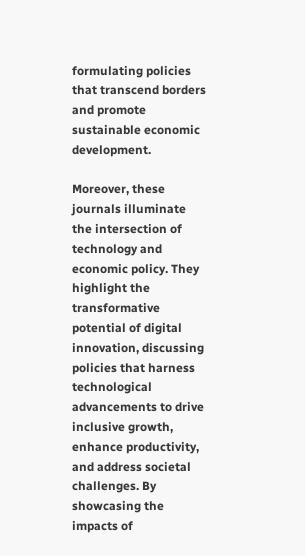formulating policies that transcend borders and promote sustainable economic development.

Moreover, these journals illuminate the intersection of technology and economic policy. They highlight the transformative potential of digital innovation, discussing policies that harness technological advancements to drive inclusive growth, enhance productivity, and address societal challenges. By showcasing the impacts of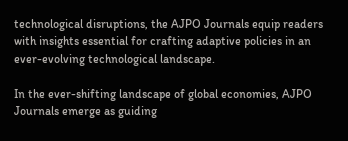technological disruptions, the AJPO Journals equip readers with insights essential for crafting adaptive policies in an ever-evolving technological landscape.

In the ever-shifting landscape of global economies, AJPO Journals emerge as guiding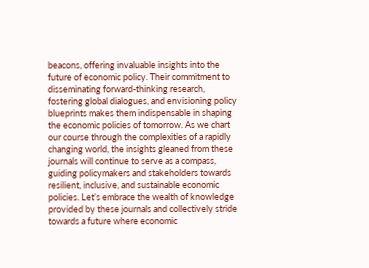beacons, offering invaluable insights into the future of economic policy. Their commitment to disseminating forward-thinking research, fostering global dialogues, and envisioning policy blueprints makes them indispensable in shaping the economic policies of tomorrow. As we chart our course through the complexities of a rapidly changing world, the insights gleaned from these journals will continue to serve as a compass, guiding policymakers and stakeholders towards resilient, inclusive, and sustainable economic policies. Let’s embrace the wealth of knowledge provided by these journals and collectively stride towards a future where economic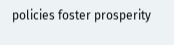policies foster prosperity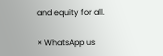and equity for all.

× WhatsApp us